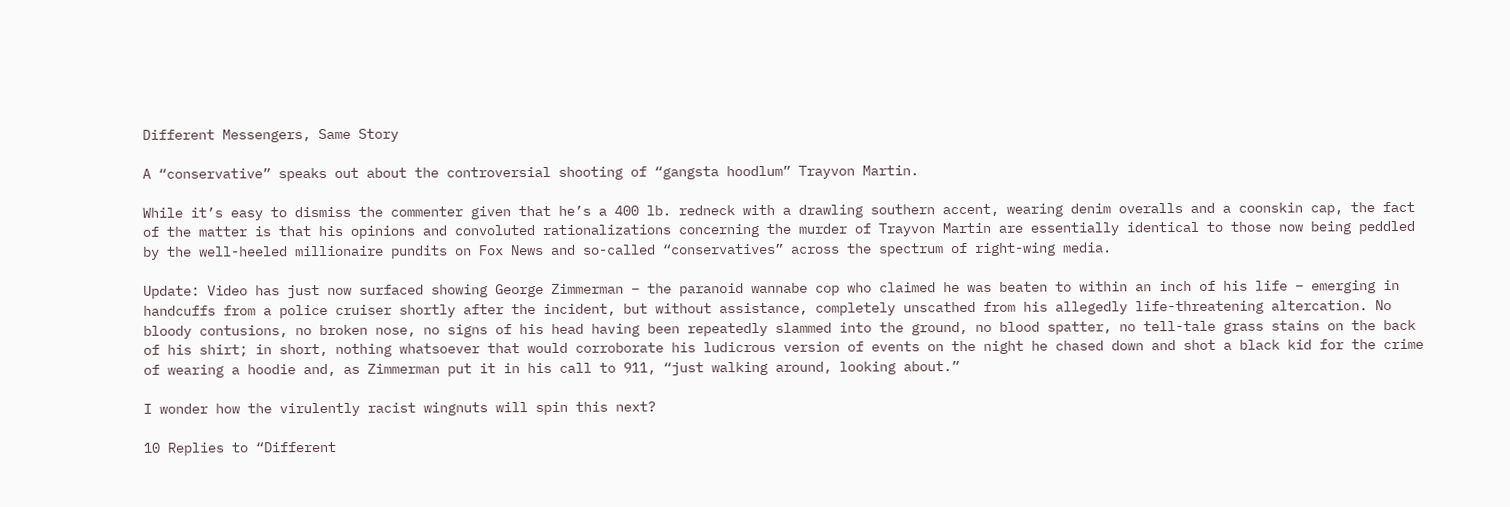Different Messengers, Same Story

A “conservative” speaks out about the controversial shooting of “gangsta hoodlum” Trayvon Martin.

While it’s easy to dismiss the commenter given that he’s a 400 lb. redneck with a drawling southern accent, wearing denim overalls and a coonskin cap, the fact of the matter is that his opinions and convoluted rationalizations concerning the murder of Trayvon Martin are essentially identical to those now being peddled by the well-heeled millionaire pundits on Fox News and so-called “conservatives” across the spectrum of right-wing media.

Update: Video has just now surfaced showing George Zimmerman – the paranoid wannabe cop who claimed he was beaten to within an inch of his life – emerging in handcuffs from a police cruiser shortly after the incident, but without assistance, completely unscathed from his allegedly life-threatening altercation. No bloody contusions, no broken nose, no signs of his head having been repeatedly slammed into the ground, no blood spatter, no tell-tale grass stains on the back of his shirt; in short, nothing whatsoever that would corroborate his ludicrous version of events on the night he chased down and shot a black kid for the crime of wearing a hoodie and, as Zimmerman put it in his call to 911, “just walking around, looking about.”

I wonder how the virulently racist wingnuts will spin this next?

10 Replies to “Different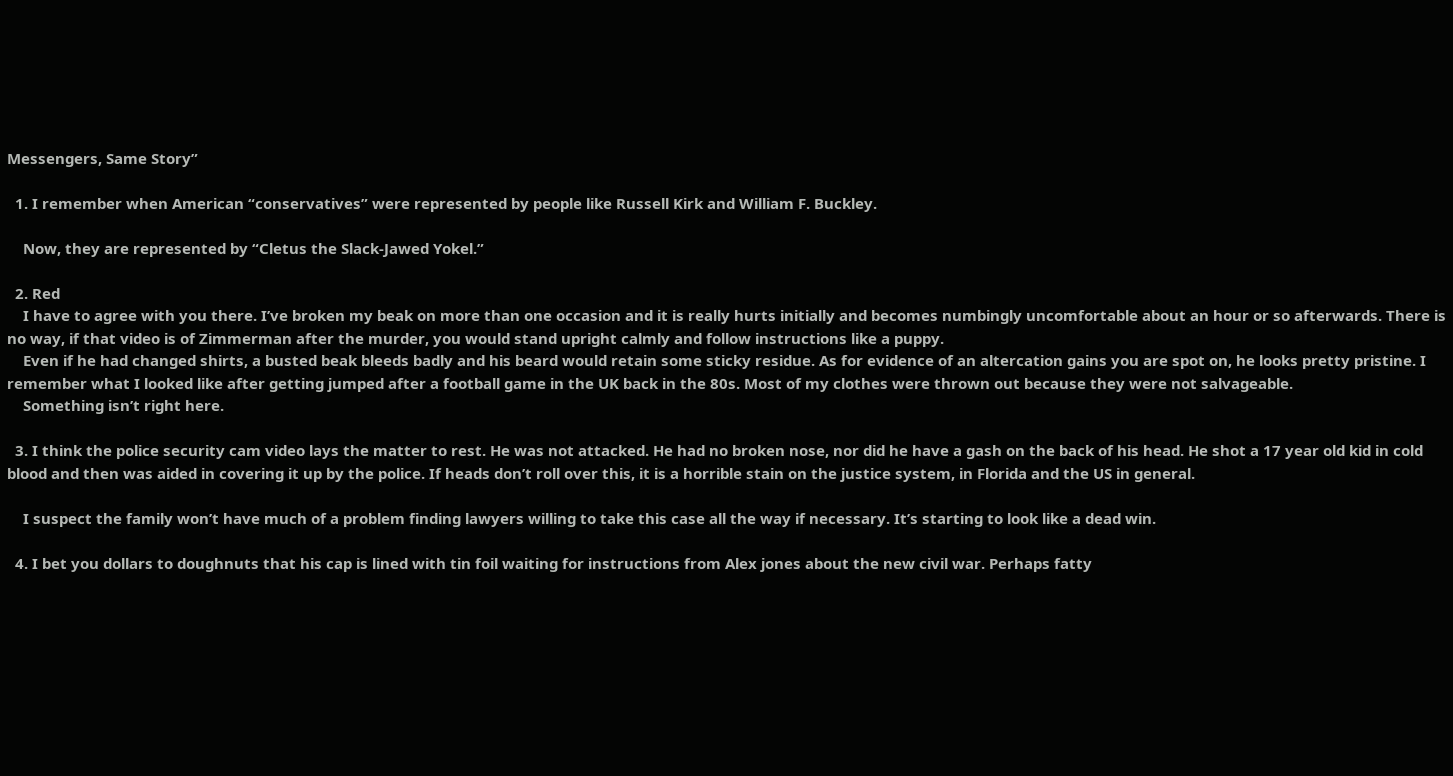Messengers, Same Story”

  1. I remember when American “conservatives” were represented by people like Russell Kirk and William F. Buckley.

    Now, they are represented by “Cletus the Slack-Jawed Yokel.”

  2. Red
    I have to agree with you there. I’ve broken my beak on more than one occasion and it is really hurts initially and becomes numbingly uncomfortable about an hour or so afterwards. There is no way, if that video is of Zimmerman after the murder, you would stand upright calmly and follow instructions like a puppy.
    Even if he had changed shirts, a busted beak bleeds badly and his beard would retain some sticky residue. As for evidence of an altercation gains you are spot on, he looks pretty pristine. I remember what I looked like after getting jumped after a football game in the UK back in the 80s. Most of my clothes were thrown out because they were not salvageable.
    Something isn’t right here.

  3. I think the police security cam video lays the matter to rest. He was not attacked. He had no broken nose, nor did he have a gash on the back of his head. He shot a 17 year old kid in cold blood and then was aided in covering it up by the police. If heads don’t roll over this, it is a horrible stain on the justice system, in Florida and the US in general.

    I suspect the family won’t have much of a problem finding lawyers willing to take this case all the way if necessary. It’s starting to look like a dead win.

  4. I bet you dollars to doughnuts that his cap is lined with tin foil waiting for instructions from Alex jones about the new civil war. Perhaps fatty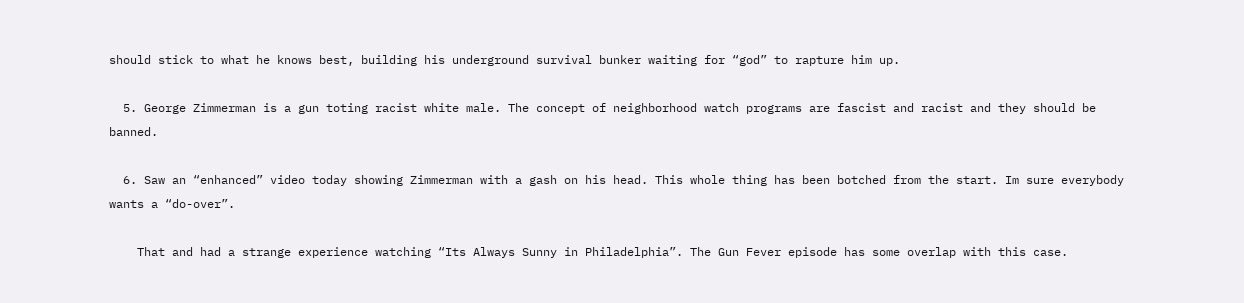should stick to what he knows best, building his underground survival bunker waiting for “god” to rapture him up.

  5. George Zimmerman is a gun toting racist white male. The concept of neighborhood watch programs are fascist and racist and they should be banned.

  6. Saw an “enhanced” video today showing Zimmerman with a gash on his head. This whole thing has been botched from the start. Im sure everybody wants a “do-over”.

    That and had a strange experience watching “Its Always Sunny in Philadelphia”. The Gun Fever episode has some overlap with this case.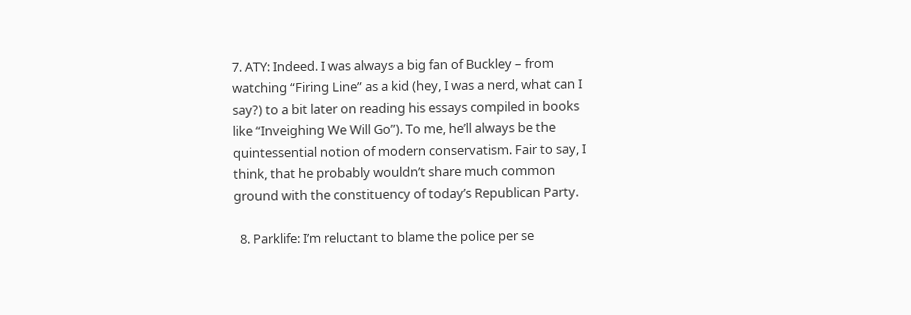7. ATY: Indeed. I was always a big fan of Buckley – from watching “Firing Line” as a kid (hey, I was a nerd, what can I say?) to a bit later on reading his essays compiled in books like “Inveighing We Will Go”). To me, he’ll always be the quintessential notion of modern conservatism. Fair to say, I think, that he probably wouldn’t share much common ground with the constituency of today’s Republican Party.

  8. Parklife: I’m reluctant to blame the police per se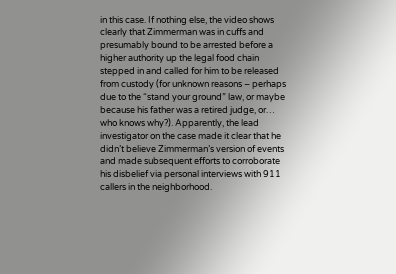in this case. If nothing else, the video shows clearly that Zimmerman was in cuffs and presumably bound to be arrested before a higher authority up the legal food chain stepped in and called for him to be released from custody (for unknown reasons – perhaps due to the “stand your ground” law, or maybe because his father was a retired judge, or… who knows why?). Apparently, the lead investigator on the case made it clear that he didn’t believe Zimmerman’s version of events and made subsequent efforts to corroborate his disbelief via personal interviews with 911 callers in the neighborhood.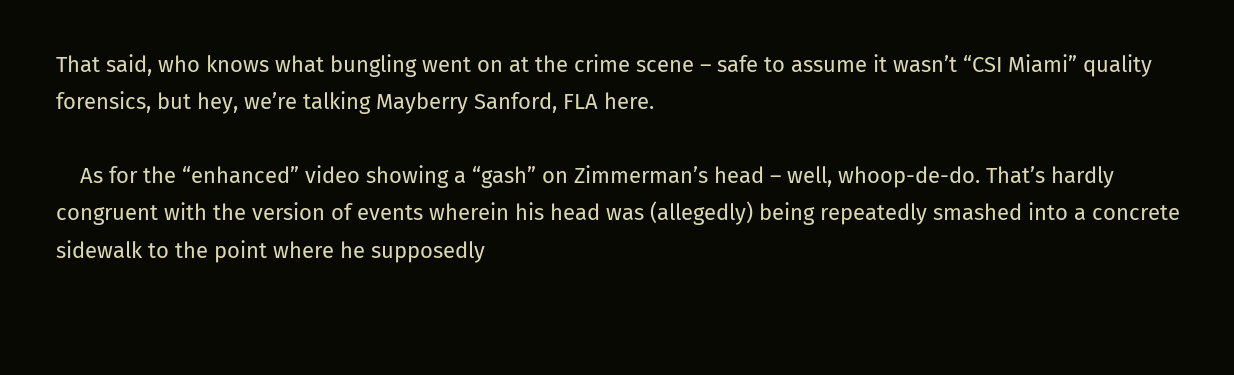That said, who knows what bungling went on at the crime scene – safe to assume it wasn’t “CSI Miami” quality forensics, but hey, we’re talking Mayberry Sanford, FLA here.

    As for the “enhanced” video showing a “gash” on Zimmerman’s head – well, whoop-de-do. That’s hardly congruent with the version of events wherein his head was (allegedly) being repeatedly smashed into a concrete sidewalk to the point where he supposedly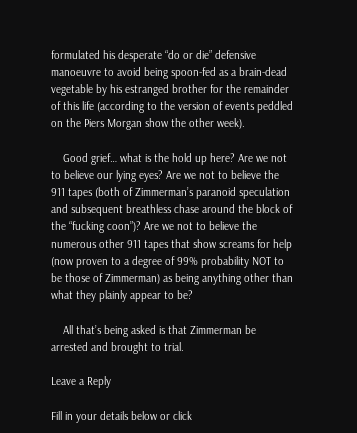formulated his desperate “do or die” defensive manoeuvre to avoid being spoon-fed as a brain-dead vegetable by his estranged brother for the remainder of this life (according to the version of events peddled on the Piers Morgan show the other week).

    Good grief… what is the hold up here? Are we not to believe our lying eyes? Are we not to believe the 911 tapes (both of Zimmerman’s paranoid speculation and subsequent breathless chase around the block of the “fucking coon”)? Are we not to believe the numerous other 911 tapes that show screams for help (now proven to a degree of 99% probability NOT to be those of Zimmerman) as being anything other than what they plainly appear to be?

    All that’s being asked is that Zimmerman be arrested and brought to trial.

Leave a Reply

Fill in your details below or click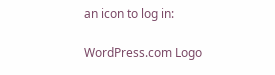an icon to log in:

WordPress.com Logo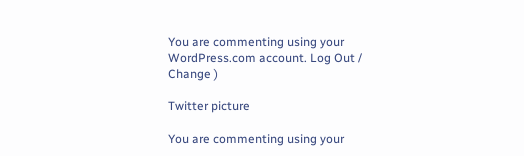You are commenting using your WordPress.com account. Log Out /  Change )

Twitter picture

You are commenting using your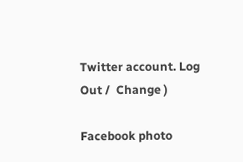Twitter account. Log Out /  Change )

Facebook photo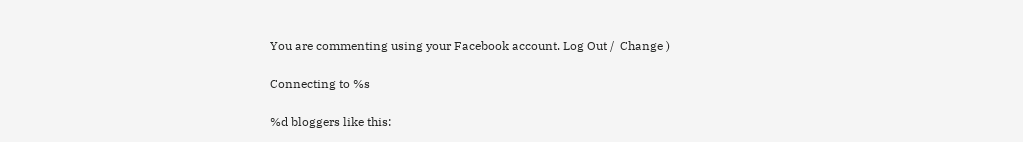You are commenting using your Facebook account. Log Out /  Change )

Connecting to %s

%d bloggers like this: